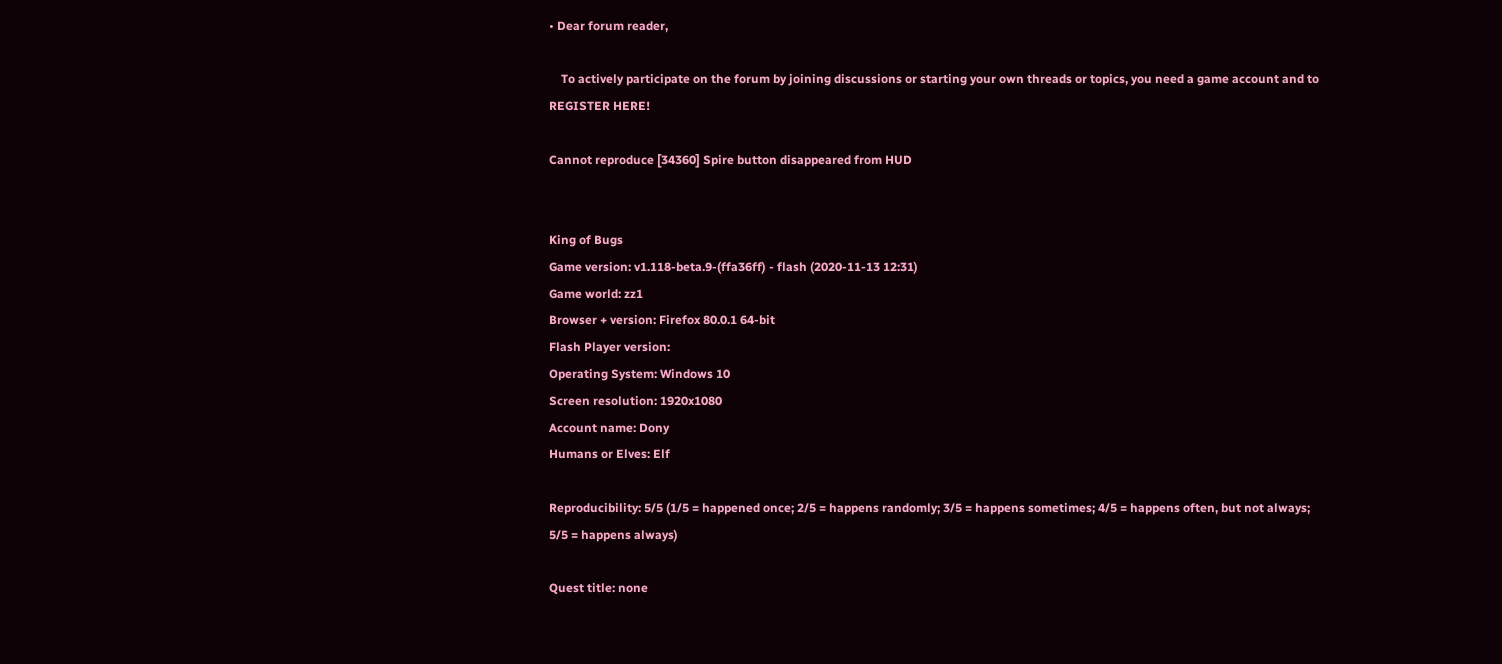• Dear forum reader,

    To actively participate on the forum by joining discussions or starting your own threads or topics, you need a game account and to REGISTER HERE!

Cannot reproduce [34360] Spire button disappeared from HUD


King of Bugs
Game version: v1.118-beta.9-(ffa36ff) - flash (2020-11-13 12:31)
Game world: zz1
Browser + version: Firefox 80.0.1 64-bit
Flash Player version:
Operating System: Windows 10
Screen resolution: 1920x1080
Account name: Dony
Humans or Elves: Elf

Reproducibility: 5/5 (1/5 = happened once; 2/5 = happens randomly; 3/5 = happens sometimes; 4/5 = happens often, but not always; 5/5 = happens always)

Quest title: none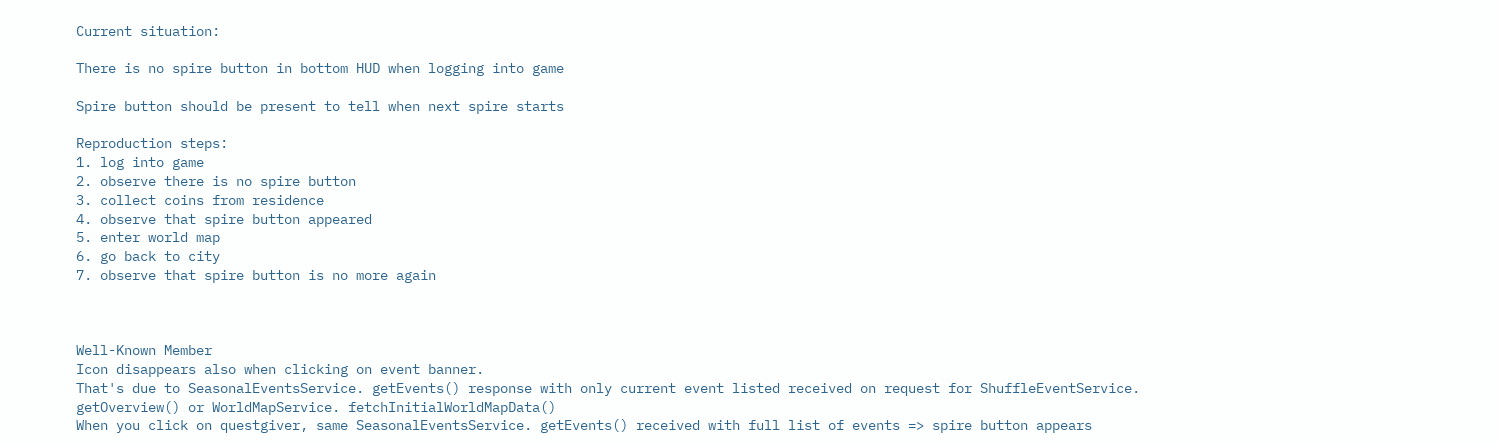Current situation:

There is no spire button in bottom HUD when logging into game

Spire button should be present to tell when next spire starts

Reproduction steps:
1. log into game
2. observe there is no spire button
3. collect coins from residence
4. observe that spire button appeared
5. enter world map
6. go back to city
7. observe that spire button is no more again



Well-Known Member
Icon disappears also when clicking on event banner.
That's due to SeasonalEventsService. getEvents() response with only current event listed received on request for ShuffleEventService. getOverview() or WorldMapService. fetchInitialWorldMapData()
When you click on questgiver, same SeasonalEventsService. getEvents() received with full list of events => spire button appears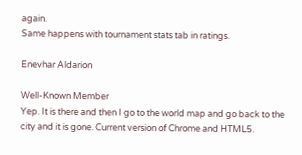again.
Same happens with tournament stats tab in ratings.

Enevhar Aldarion

Well-Known Member
Yep. It is there and then I go to the world map and go back to the city and it is gone. Current version of Chrome and HTML5.